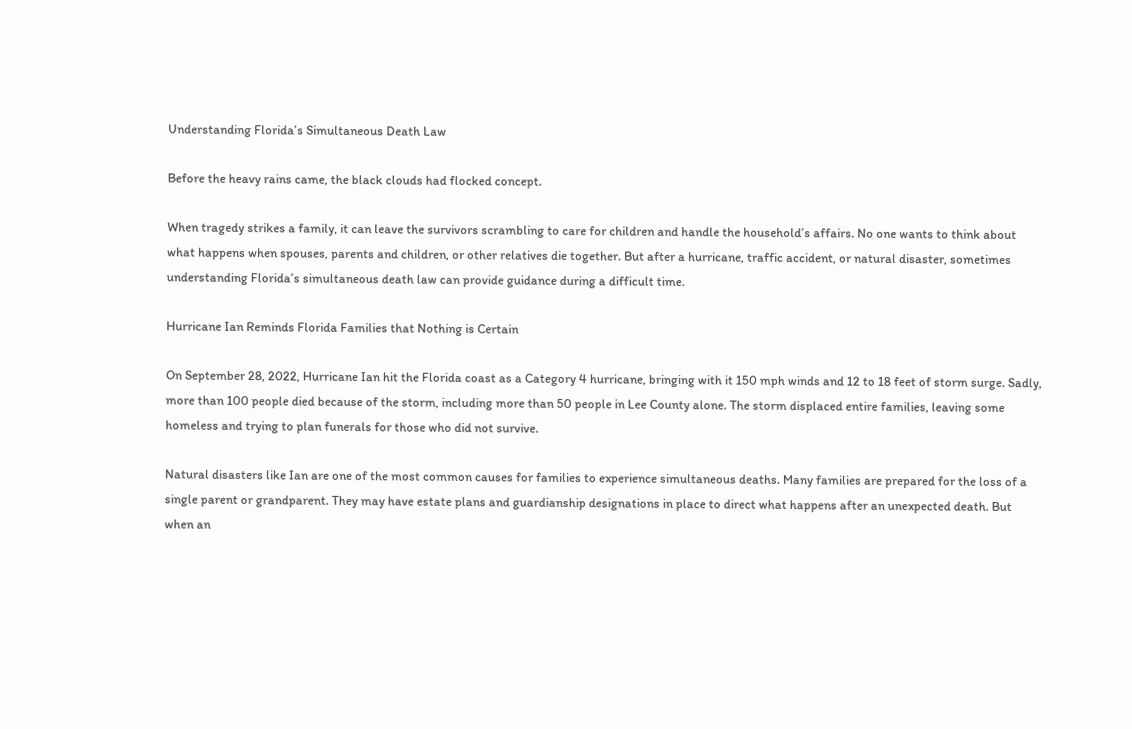Understanding Florida’s Simultaneous Death Law

Before the heavy rains came, the black clouds had flocked concept.

When tragedy strikes a family, it can leave the survivors scrambling to care for children and handle the household’s affairs. No one wants to think about what happens when spouses, parents and children, or other relatives die together. But after a hurricane, traffic accident, or natural disaster, sometimes understanding Florida’s simultaneous death law can provide guidance during a difficult time.

Hurricane Ian Reminds Florida Families that Nothing is Certain

On September 28, 2022, Hurricane Ian hit the Florida coast as a Category 4 hurricane, bringing with it 150 mph winds and 12 to 18 feet of storm surge. Sadly, more than 100 people died because of the storm, including more than 50 people in Lee County alone. The storm displaced entire families, leaving some homeless and trying to plan funerals for those who did not survive.

Natural disasters like Ian are one of the most common causes for families to experience simultaneous deaths. Many families are prepared for the loss of a single parent or grandparent. They may have estate plans and guardianship designations in place to direct what happens after an unexpected death. But when an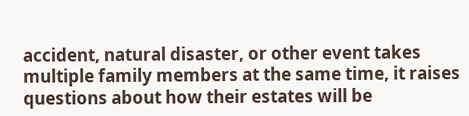accident, natural disaster, or other event takes multiple family members at the same time, it raises questions about how their estates will be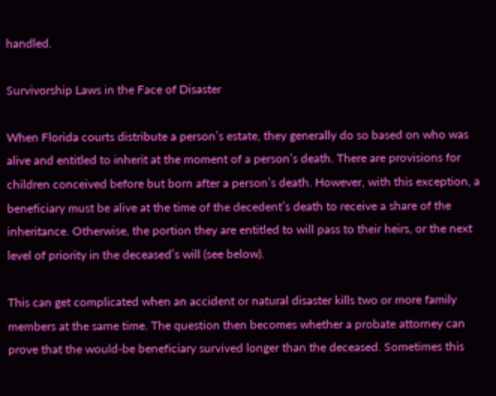handled.

Survivorship Laws in the Face of Disaster

When Florida courts distribute a person’s estate, they generally do so based on who was alive and entitled to inherit at the moment of a person’s death. There are provisions for children conceived before but born after a person’s death. However, with this exception, a beneficiary must be alive at the time of the decedent’s death to receive a share of the inheritance. Otherwise, the portion they are entitled to will pass to their heirs, or the next level of priority in the deceased’s will (see below).

This can get complicated when an accident or natural disaster kills two or more family members at the same time. The question then becomes whether a probate attorney can prove that the would-be beneficiary survived longer than the deceased. Sometimes this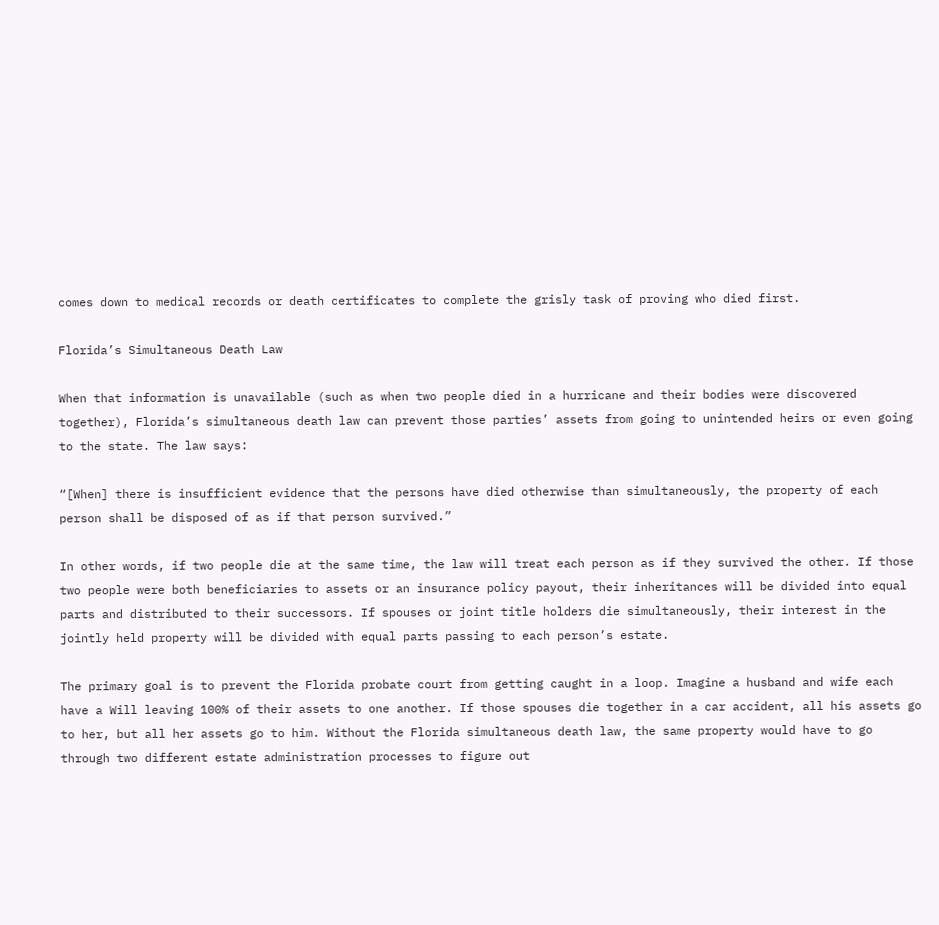comes down to medical records or death certificates to complete the grisly task of proving who died first.

Florida’s Simultaneous Death Law

When that information is unavailable (such as when two people died in a hurricane and their bodies were discovered together), Florida’s simultaneous death law can prevent those parties’ assets from going to unintended heirs or even going to the state. The law says:

“[When] there is insufficient evidence that the persons have died otherwise than simultaneously, the property of each person shall be disposed of as if that person survived.”

In other words, if two people die at the same time, the law will treat each person as if they survived the other. If those two people were both beneficiaries to assets or an insurance policy payout, their inheritances will be divided into equal parts and distributed to their successors. If spouses or joint title holders die simultaneously, their interest in the jointly held property will be divided with equal parts passing to each person’s estate.

The primary goal is to prevent the Florida probate court from getting caught in a loop. Imagine a husband and wife each have a Will leaving 100% of their assets to one another. If those spouses die together in a car accident, all his assets go to her, but all her assets go to him. Without the Florida simultaneous death law, the same property would have to go through two different estate administration processes to figure out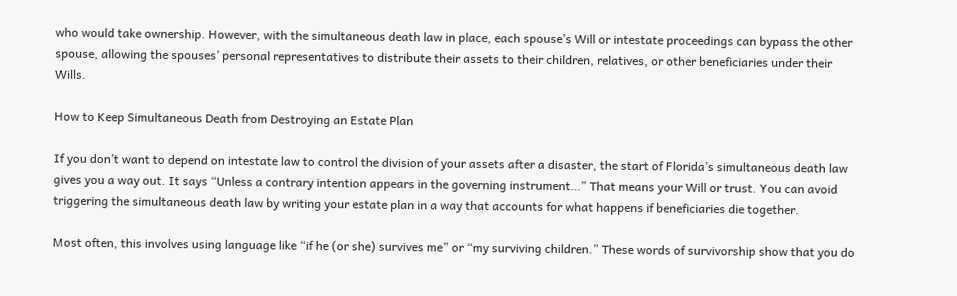who would take ownership. However, with the simultaneous death law in place, each spouse’s Will or intestate proceedings can bypass the other spouse, allowing the spouses’ personal representatives to distribute their assets to their children, relatives, or other beneficiaries under their Wills.

How to Keep Simultaneous Death from Destroying an Estate Plan

If you don’t want to depend on intestate law to control the division of your assets after a disaster, the start of Florida’s simultaneous death law gives you a way out. It says “Unless a contrary intention appears in the governing instrument…” That means your Will or trust. You can avoid triggering the simultaneous death law by writing your estate plan in a way that accounts for what happens if beneficiaries die together.

Most often, this involves using language like “if he (or she) survives me” or “my surviving children.” These words of survivorship show that you do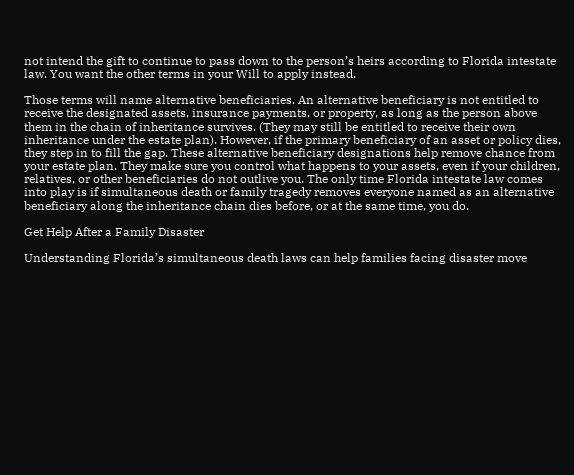not intend the gift to continue to pass down to the person’s heirs according to Florida intestate law. You want the other terms in your Will to apply instead.

Those terms will name alternative beneficiaries. An alternative beneficiary is not entitled to receive the designated assets, insurance payments, or property, as long as the person above them in the chain of inheritance survives. (They may still be entitled to receive their own inheritance under the estate plan). However, if the primary beneficiary of an asset or policy dies, they step in to fill the gap. These alternative beneficiary designations help remove chance from your estate plan. They make sure you control what happens to your assets, even if your children, relatives, or other beneficiaries do not outlive you. The only time Florida intestate law comes into play is if simultaneous death or family tragedy removes everyone named as an alternative beneficiary along the inheritance chain dies before, or at the same time, you do.

Get Help After a Family Disaster

Understanding Florida’s simultaneous death laws can help families facing disaster move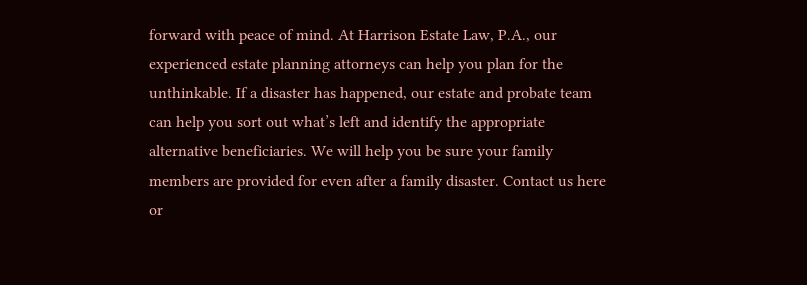forward with peace of mind. At Harrison Estate Law, P.A., our experienced estate planning attorneys can help you plan for the unthinkable. If a disaster has happened, our estate and probate team can help you sort out what’s left and identify the appropriate alternative beneficiaries. We will help you be sure your family members are provided for even after a family disaster. Contact us here or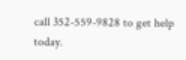call 352-559-9828 to get help today.